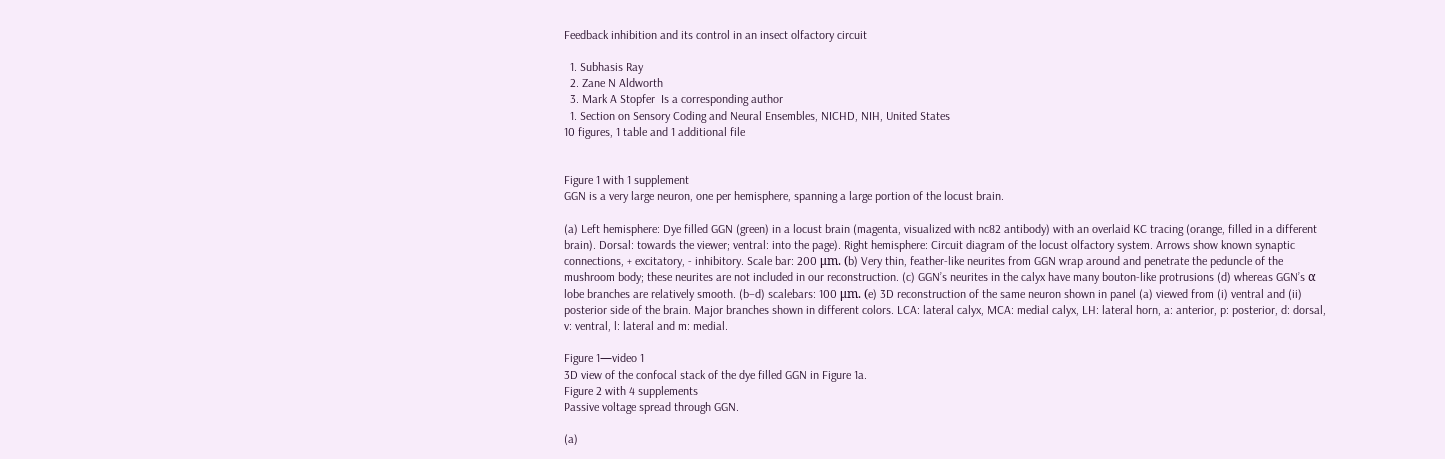Feedback inhibition and its control in an insect olfactory circuit

  1. Subhasis Ray
  2. Zane N Aldworth
  3. Mark A Stopfer  Is a corresponding author
  1. Section on Sensory Coding and Neural Ensembles, NICHD, NIH, United States
10 figures, 1 table and 1 additional file


Figure 1 with 1 supplement
GGN is a very large neuron, one per hemisphere, spanning a large portion of the locust brain.

(a) Left hemisphere: Dye filled GGN (green) in a locust brain (magenta, visualized with nc82 antibody) with an overlaid KC tracing (orange, filled in a different brain). Dorsal: towards the viewer; ventral: into the page). Right hemisphere: Circuit diagram of the locust olfactory system. Arrows show known synaptic connections, + excitatory, - inhibitory. Scale bar: 200 μm. (b) Very thin, feather-like neurites from GGN wrap around and penetrate the peduncle of the mushroom body; these neurites are not included in our reconstruction. (c) GGN’s neurites in the calyx have many bouton-like protrusions (d) whereas GGN’s α lobe branches are relatively smooth. (b–d) scalebars: 100 μm. (e) 3D reconstruction of the same neuron shown in panel (a) viewed from (i) ventral and (ii) posterior side of the brain. Major branches shown in different colors. LCA: lateral calyx, MCA: medial calyx, LH: lateral horn, a: anterior, p: posterior, d: dorsal, v: ventral, l: lateral and m: medial.

Figure 1—video 1
3D view of the confocal stack of the dye filled GGN in Figure 1a.
Figure 2 with 4 supplements
Passive voltage spread through GGN.

(a)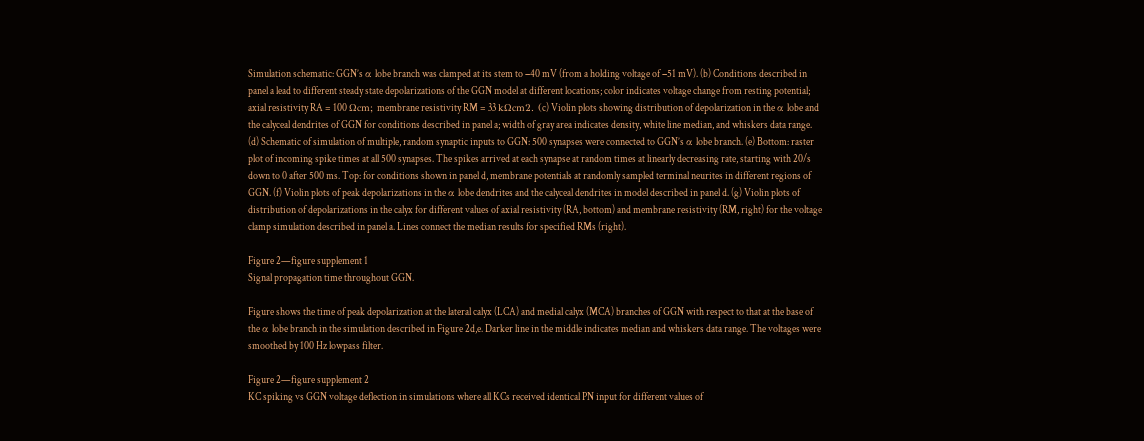Simulation schematic: GGN’s α lobe branch was clamped at its stem to −40 mV (from a holding voltage of −51 mV). (b) Conditions described in panel a lead to different steady state depolarizations of the GGN model at different locations; color indicates voltage change from resting potential; axial resistivity RA = 100 Ωcm; membrane resistivity RM = 33 kΩcm2. (c) Violin plots showing distribution of depolarization in the α lobe and the calyceal dendrites of GGN for conditions described in panel a; width of gray area indicates density, white line median, and whiskers data range. (d) Schematic of simulation of multiple, random synaptic inputs to GGN: 500 synapses were connected to GGN’s α lobe branch. (e) Bottom: raster plot of incoming spike times at all 500 synapses. The spikes arrived at each synapse at random times at linearly decreasing rate, starting with 20/s down to 0 after 500 ms. Top: for conditions shown in panel d, membrane potentials at randomly sampled terminal neurites in different regions of GGN. (f) Violin plots of peak depolarizations in the α lobe dendrites and the calyceal dendrites in model described in panel d. (g) Violin plots of distribution of depolarizations in the calyx for different values of axial resistivity (RA, bottom) and membrane resistivity (RM, right) for the voltage clamp simulation described in panel a. Lines connect the median results for specified RMs (right).

Figure 2—figure supplement 1
Signal propagation time throughout GGN.

Figure shows the time of peak depolarization at the lateral calyx (LCA) and medial calyx (MCA) branches of GGN with respect to that at the base of the α lobe branch in the simulation described in Figure 2d,e. Darker line in the middle indicates median and whiskers data range. The voltages were smoothed by 100 Hz lowpass filter.

Figure 2—figure supplement 2
KC spiking vs GGN voltage deflection in simulations where all KCs received identical PN input for different values of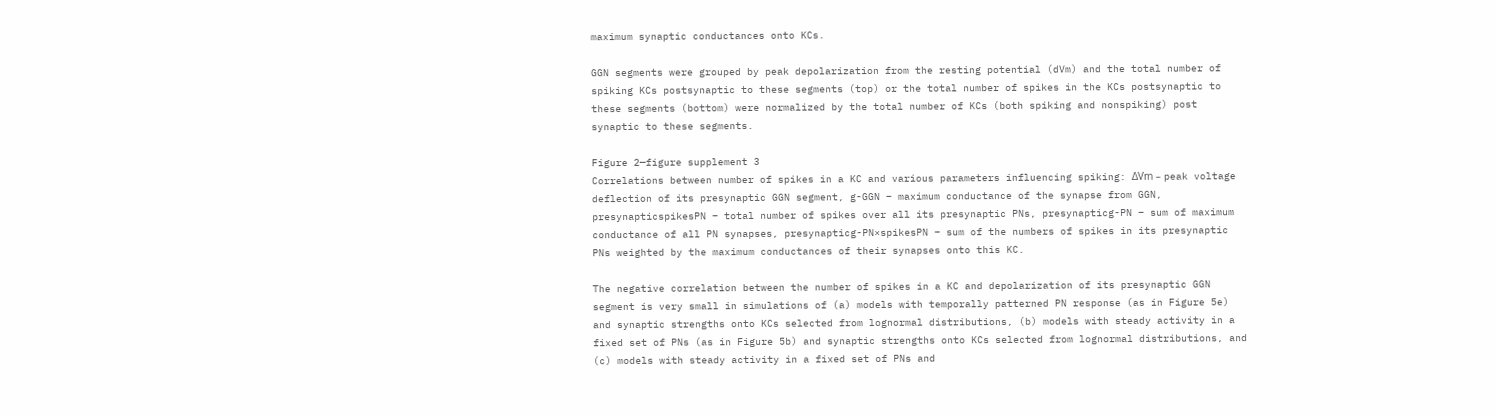maximum synaptic conductances onto KCs.

GGN segments were grouped by peak depolarization from the resting potential (dVm) and the total number of spiking KCs postsynaptic to these segments (top) or the total number of spikes in the KCs postsynaptic to these segments (bottom) were normalized by the total number of KCs (both spiking and nonspiking) post synaptic to these segments.

Figure 2—figure supplement 3
Correlations between number of spikes in a KC and various parameters influencing spiking: ΔVm – peak voltage deflection of its presynaptic GGN segment, g-GGN – maximum conductance of the synapse from GGN, presynapticspikesPN – total number of spikes over all its presynaptic PNs, presynapticg-PN – sum of maximum conductance of all PN synapses, presynapticg-PN×spikesPN – sum of the numbers of spikes in its presynaptic PNs weighted by the maximum conductances of their synapses onto this KC.

The negative correlation between the number of spikes in a KC and depolarization of its presynaptic GGN segment is very small in simulations of (a) models with temporally patterned PN response (as in Figure 5e) and synaptic strengths onto KCs selected from lognormal distributions, (b) models with steady activity in a fixed set of PNs (as in Figure 5b) and synaptic strengths onto KCs selected from lognormal distributions, and (c) models with steady activity in a fixed set of PNs and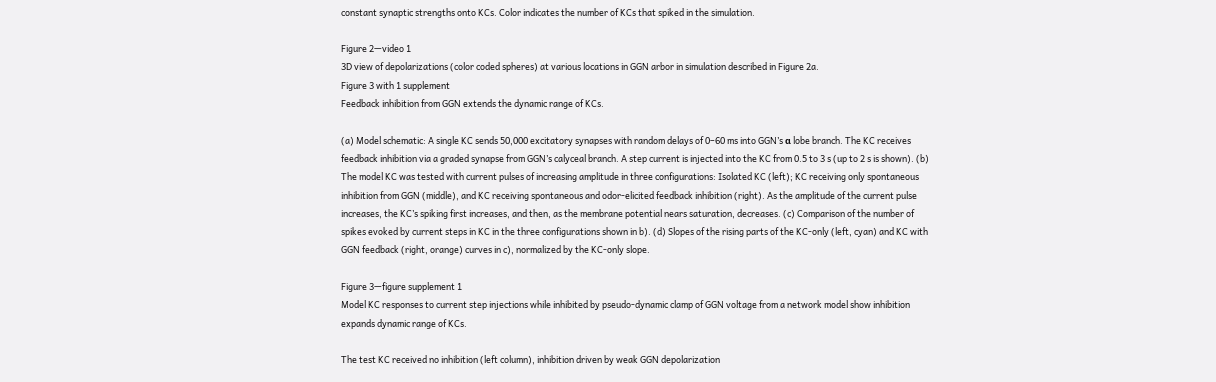constant synaptic strengths onto KCs. Color indicates the number of KCs that spiked in the simulation.

Figure 2—video 1
3D view of depolarizations (color coded spheres) at various locations in GGN arbor in simulation described in Figure 2a.
Figure 3 with 1 supplement
Feedback inhibition from GGN extends the dynamic range of KCs.

(a) Model schematic: A single KC sends 50,000 excitatory synapses with random delays of 0–60 ms into GGN’s α lobe branch. The KC receives feedback inhibition via a graded synapse from GGN’s calyceal branch. A step current is injected into the KC from 0.5 to 3 s (up to 2 s is shown). (b) The model KC was tested with current pulses of increasing amplitude in three configurations: Isolated KC (left); KC receiving only spontaneous inhibition from GGN (middle), and KC receiving spontaneous and odor-elicited feedback inhibition (right). As the amplitude of the current pulse increases, the KC’s spiking first increases, and then, as the membrane potential nears saturation, decreases. (c) Comparison of the number of spikes evoked by current steps in KC in the three configurations shown in b). (d) Slopes of the rising parts of the KC-only (left, cyan) and KC with GGN feedback (right, orange) curves in c), normalized by the KC-only slope.

Figure 3—figure supplement 1
Model KC responses to current step injections while inhibited by pseudo-dynamic clamp of GGN voltage from a network model show inhibition expands dynamic range of KCs.

The test KC received no inhibition (left column), inhibition driven by weak GGN depolarization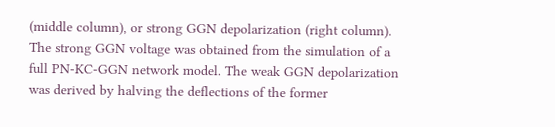(middle column), or strong GGN depolarization (right column). The strong GGN voltage was obtained from the simulation of a full PN-KC-GGN network model. The weak GGN depolarization was derived by halving the deflections of the former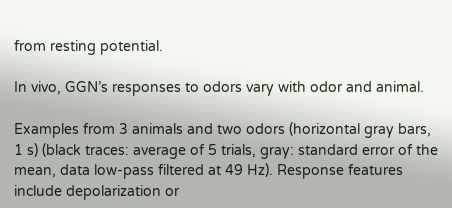from resting potential.

In vivo, GGN’s responses to odors vary with odor and animal.

Examples from 3 animals and two odors (horizontal gray bars, 1 s) (black traces: average of 5 trials, gray: standard error of the mean, data low-pass filtered at 49 Hz). Response features include depolarization or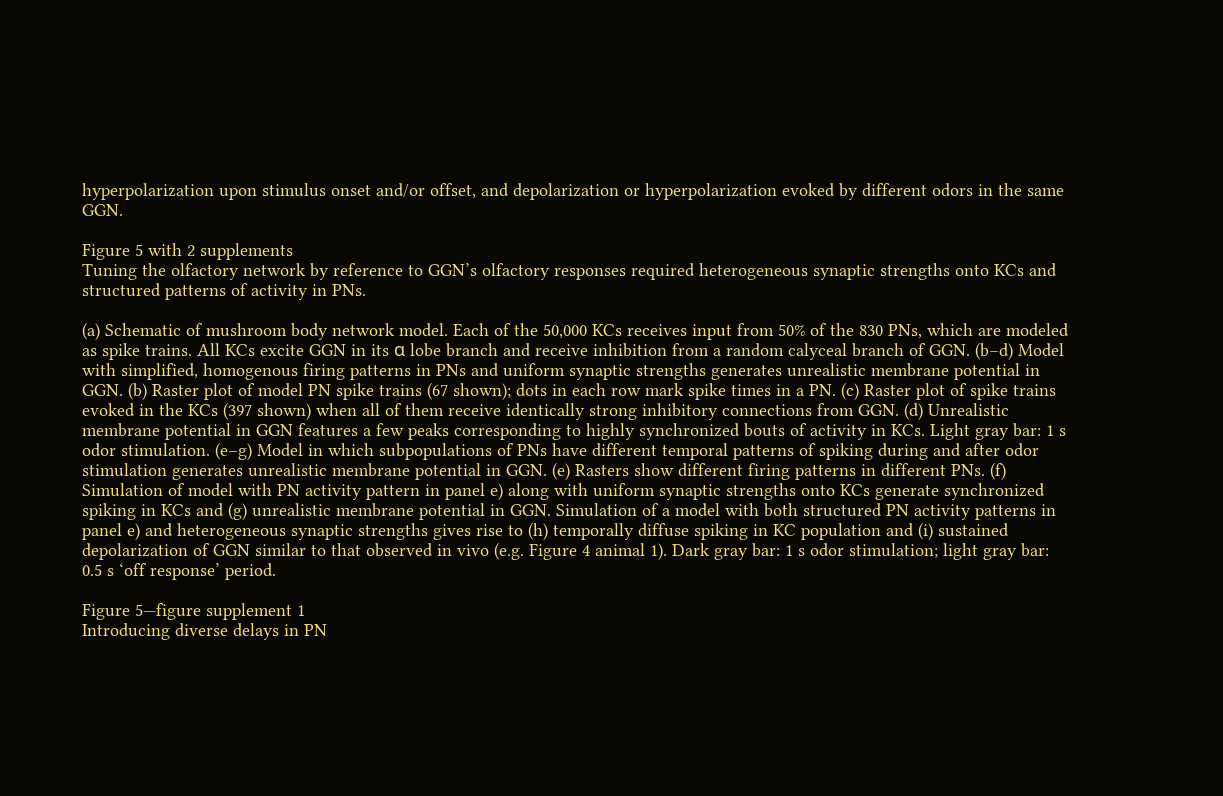hyperpolarization upon stimulus onset and/or offset, and depolarization or hyperpolarization evoked by different odors in the same GGN.

Figure 5 with 2 supplements
Tuning the olfactory network by reference to GGN’s olfactory responses required heterogeneous synaptic strengths onto KCs and structured patterns of activity in PNs.

(a) Schematic of mushroom body network model. Each of the 50,000 KCs receives input from 50% of the 830 PNs, which are modeled as spike trains. All KCs excite GGN in its α lobe branch and receive inhibition from a random calyceal branch of GGN. (b–d) Model with simplified, homogenous firing patterns in PNs and uniform synaptic strengths generates unrealistic membrane potential in GGN. (b) Raster plot of model PN spike trains (67 shown); dots in each row mark spike times in a PN. (c) Raster plot of spike trains evoked in the KCs (397 shown) when all of them receive identically strong inhibitory connections from GGN. (d) Unrealistic membrane potential in GGN features a few peaks corresponding to highly synchronized bouts of activity in KCs. Light gray bar: 1 s odor stimulation. (e–g) Model in which subpopulations of PNs have different temporal patterns of spiking during and after odor stimulation generates unrealistic membrane potential in GGN. (e) Rasters show different firing patterns in different PNs. (f) Simulation of model with PN activity pattern in panel e) along with uniform synaptic strengths onto KCs generate synchronized spiking in KCs and (g) unrealistic membrane potential in GGN. Simulation of a model with both structured PN activity patterns in panel e) and heterogeneous synaptic strengths gives rise to (h) temporally diffuse spiking in KC population and (i) sustained depolarization of GGN similar to that observed in vivo (e.g. Figure 4 animal 1). Dark gray bar: 1 s odor stimulation; light gray bar: 0.5 s ‘off response’ period.

Figure 5—figure supplement 1
Introducing diverse delays in PN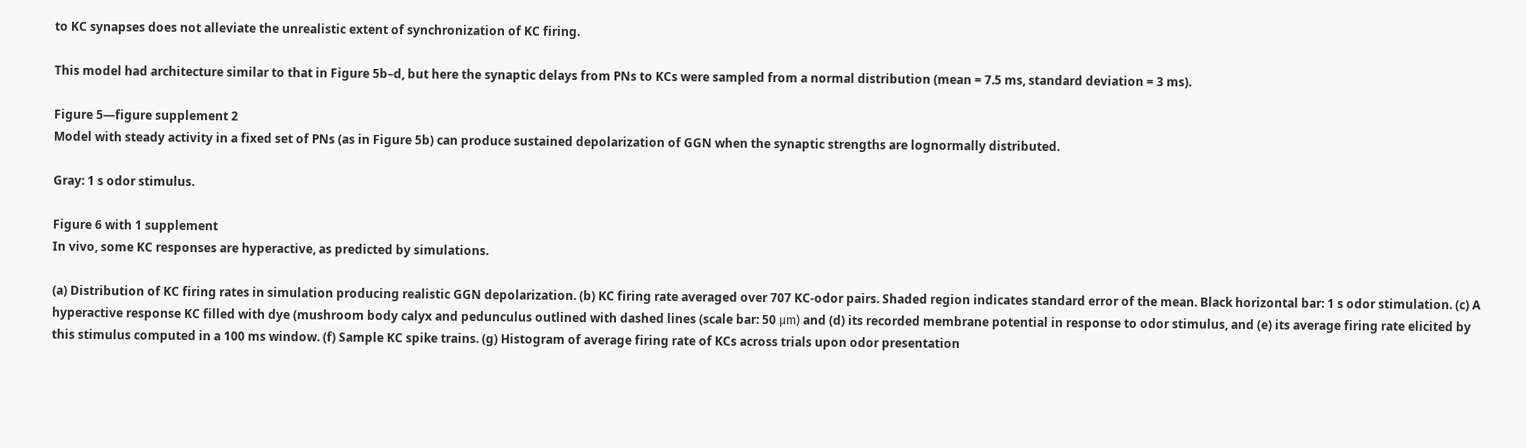to KC synapses does not alleviate the unrealistic extent of synchronization of KC firing.

This model had architecture similar to that in Figure 5b–d, but here the synaptic delays from PNs to KCs were sampled from a normal distribution (mean = 7.5 ms, standard deviation = 3 ms).

Figure 5—figure supplement 2
Model with steady activity in a fixed set of PNs (as in Figure 5b) can produce sustained depolarization of GGN when the synaptic strengths are lognormally distributed.

Gray: 1 s odor stimulus.

Figure 6 with 1 supplement
In vivo, some KC responses are hyperactive, as predicted by simulations.

(a) Distribution of KC firing rates in simulation producing realistic GGN depolarization. (b) KC firing rate averaged over 707 KC-odor pairs. Shaded region indicates standard error of the mean. Black horizontal bar: 1 s odor stimulation. (c) A hyperactive response KC filled with dye (mushroom body calyx and pedunculus outlined with dashed lines (scale bar: 50 μm) and (d) its recorded membrane potential in response to odor stimulus, and (e) its average firing rate elicited by this stimulus computed in a 100 ms window. (f) Sample KC spike trains. (g) Histogram of average firing rate of KCs across trials upon odor presentation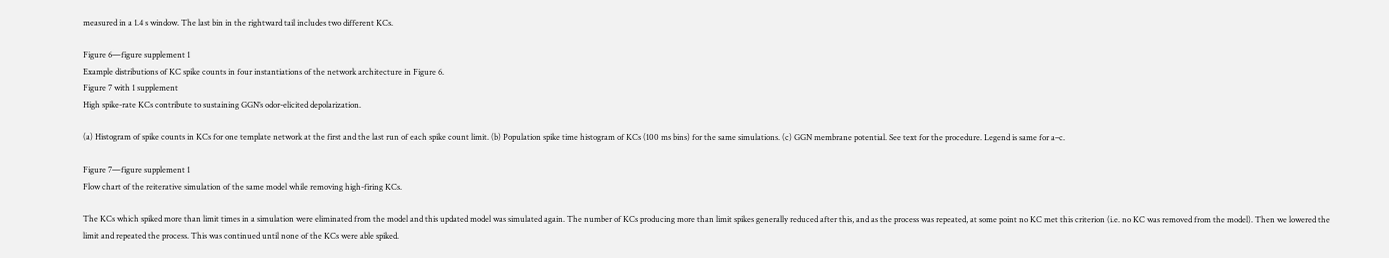measured in a 1.4 s window. The last bin in the rightward tail includes two different KCs.

Figure 6—figure supplement 1
Example distributions of KC spike counts in four instantiations of the network architecture in Figure 6.
Figure 7 with 1 supplement
High spike-rate KCs contribute to sustaining GGN’s odor-elicited depolarization.

(a) Histogram of spike counts in KCs for one template network at the first and the last run of each spike count limit. (b) Population spike time histogram of KCs (100 ms bins) for the same simulations. (c) GGN membrane potential. See text for the procedure. Legend is same for a–c.

Figure 7—figure supplement 1
Flow chart of the reiterative simulation of the same model while removing high-firing KCs.

The KCs which spiked more than limit times in a simulation were eliminated from the model and this updated model was simulated again. The number of KCs producing more than limit spikes generally reduced after this, and as the process was repeated, at some point no KC met this criterion (i.e. no KC was removed from the model). Then we lowered the limit and repeated the process. This was continued until none of the KCs were able spiked.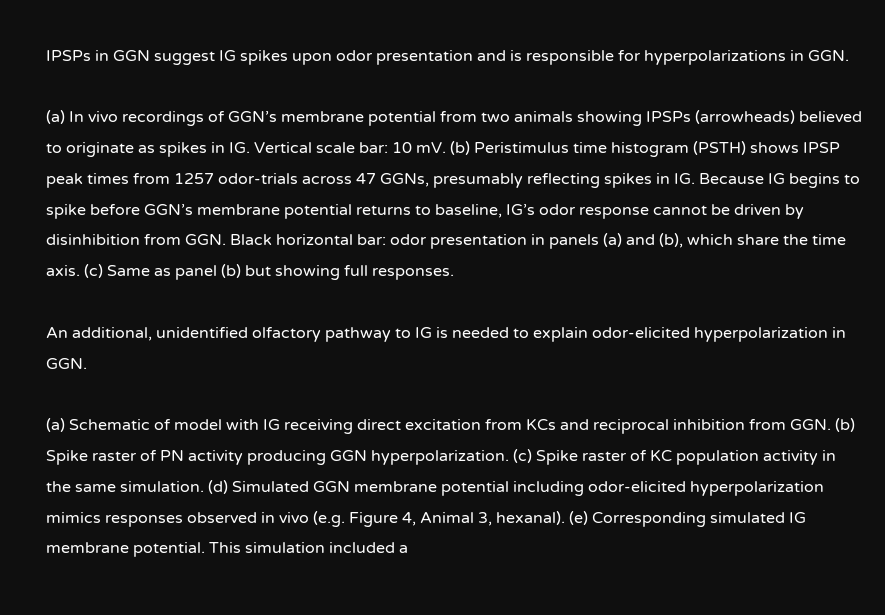IPSPs in GGN suggest IG spikes upon odor presentation and is responsible for hyperpolarizations in GGN.

(a) In vivo recordings of GGN’s membrane potential from two animals showing IPSPs (arrowheads) believed to originate as spikes in IG. Vertical scale bar: 10 mV. (b) Peristimulus time histogram (PSTH) shows IPSP peak times from 1257 odor-trials across 47 GGNs, presumably reflecting spikes in IG. Because IG begins to spike before GGN’s membrane potential returns to baseline, IG’s odor response cannot be driven by disinhibition from GGN. Black horizontal bar: odor presentation in panels (a) and (b), which share the time axis. (c) Same as panel (b) but showing full responses.

An additional, unidentified olfactory pathway to IG is needed to explain odor-elicited hyperpolarization in GGN.

(a) Schematic of model with IG receiving direct excitation from KCs and reciprocal inhibition from GGN. (b) Spike raster of PN activity producing GGN hyperpolarization. (c) Spike raster of KC population activity in the same simulation. (d) Simulated GGN membrane potential including odor-elicited hyperpolarization mimics responses observed in vivo (e.g. Figure 4, Animal 3, hexanal). (e) Corresponding simulated IG membrane potential. This simulation included a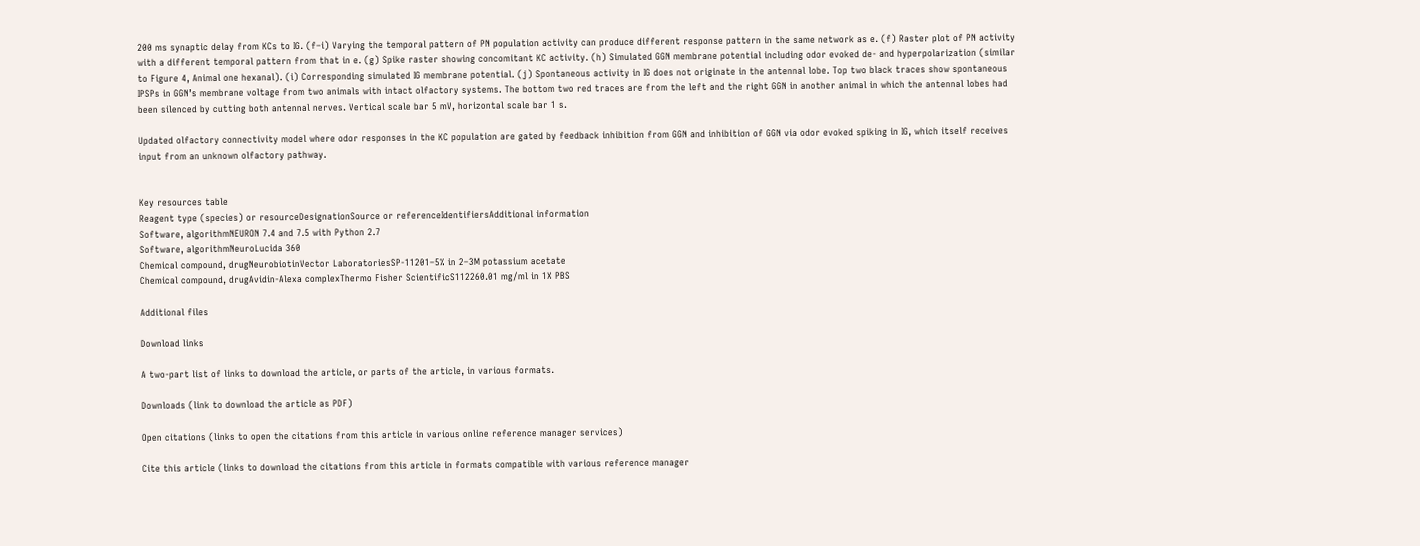200 ms synaptic delay from KCs to IG. (f–i) Varying the temporal pattern of PN population activity can produce different response pattern in the same network as e. (f) Raster plot of PN activity with a different temporal pattern from that in e. (g) Spike raster showing concomitant KC activity. (h) Simulated GGN membrane potential including odor evoked de- and hyperpolarization (similar to Figure 4, Animal one hexanal). (i) Corresponding simulated IG membrane potential. (j) Spontaneous activity in IG does not originate in the antennal lobe. Top two black traces show spontaneous IPSPs in GGN’s membrane voltage from two animals with intact olfactory systems. The bottom two red traces are from the left and the right GGN in another animal in which the antennal lobes had been silenced by cutting both antennal nerves. Vertical scale bar 5 mV, horizontal scale bar 1 s.

Updated olfactory connectivity model where odor responses in the KC population are gated by feedback inhibition from GGN and inhibition of GGN via odor evoked spiking in IG, which itself receives input from an unknown olfactory pathway.


Key resources table
Reagent type (species) or resourceDesignationSource or referenceIdentifiersAdditional information
Software, algorithmNEURON 7.4 and 7.5 with Python 2.7
Software, algorithmNeuroLucida 360
Chemical compound, drugNeurobiotinVector LaboratoriesSP-11201–5% in 2–3M potassium acetate
Chemical compound, drugAvidin-Alexa complexThermo Fisher ScientificS112260.01 mg/ml in 1X PBS

Additional files

Download links

A two-part list of links to download the article, or parts of the article, in various formats.

Downloads (link to download the article as PDF)

Open citations (links to open the citations from this article in various online reference manager services)

Cite this article (links to download the citations from this article in formats compatible with various reference manager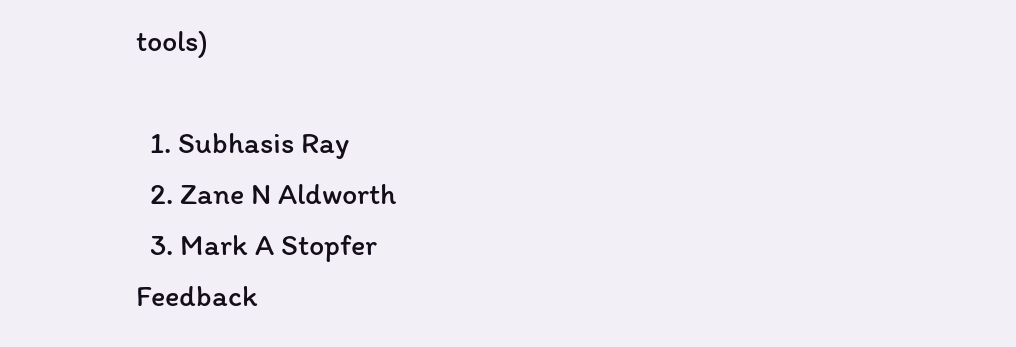tools)

  1. Subhasis Ray
  2. Zane N Aldworth
  3. Mark A Stopfer
Feedback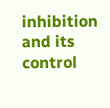inhibition and its control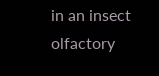in an insect olfactory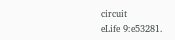circuit
eLife 9:e53281.